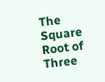The Square Root of Three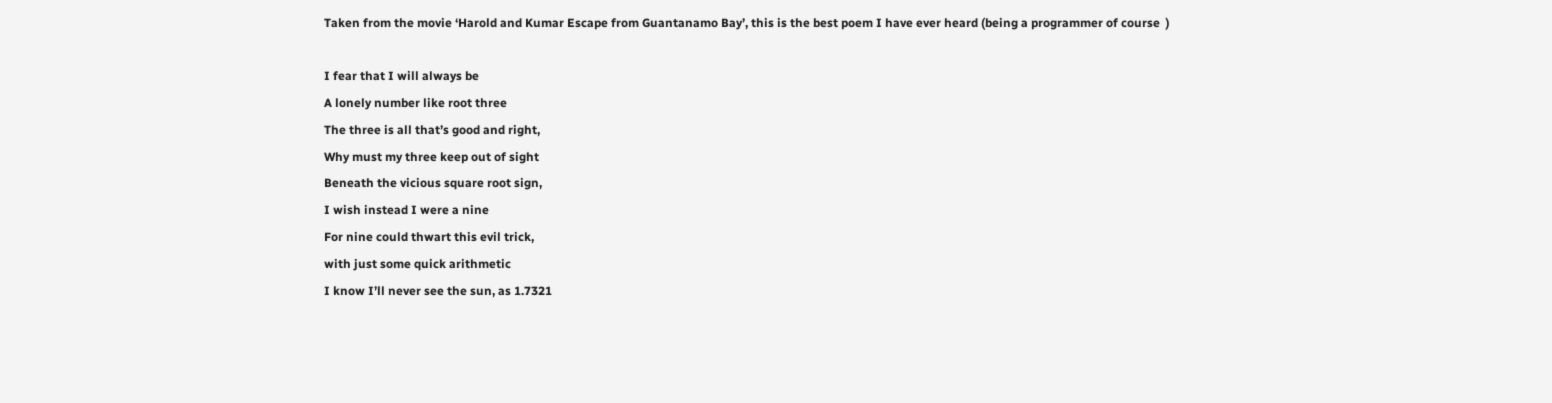Taken from the movie ‘Harold and Kumar Escape from Guantanamo Bay’, this is the best poem I have ever heard (being a programmer of course  )

I fear that I will always be
A lonely number like root three
The three is all that’s good and right,
Why must my three keep out of sight
Beneath the vicious square root sign,
I wish instead I were a nine
For nine could thwart this evil trick,
with just some quick arithmetic
I know I’ll never see the sun, as 1.7321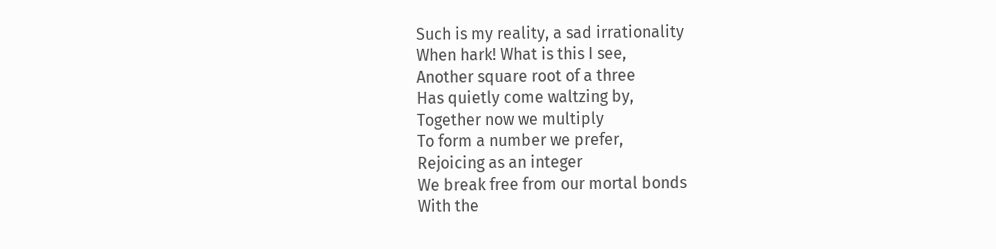Such is my reality, a sad irrationality
When hark! What is this I see,
Another square root of a three
Has quietly come waltzing by,
Together now we multiply
To form a number we prefer,
Rejoicing as an integer
We break free from our mortal bonds
With the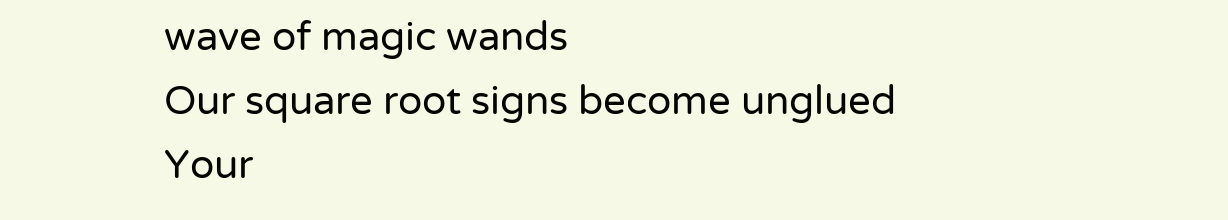wave of magic wands
Our square root signs become unglued
Your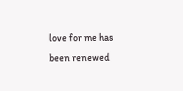love for me has been renewed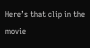Here’s that clip in the movie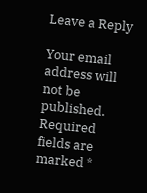Leave a Reply

Your email address will not be published. Required fields are marked *